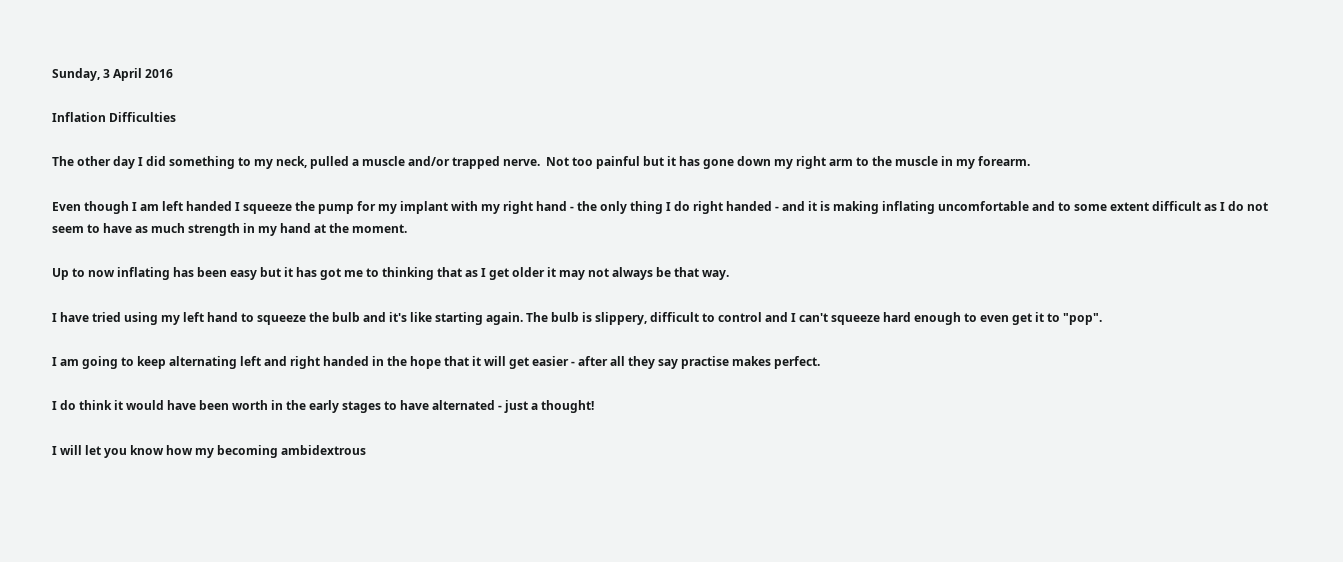Sunday, 3 April 2016

Inflation Difficulties

The other day I did something to my neck, pulled a muscle and/or trapped nerve.  Not too painful but it has gone down my right arm to the muscle in my forearm.

Even though I am left handed I squeeze the pump for my implant with my right hand - the only thing I do right handed - and it is making inflating uncomfortable and to some extent difficult as I do not seem to have as much strength in my hand at the moment.

Up to now inflating has been easy but it has got me to thinking that as I get older it may not always be that way.

I have tried using my left hand to squeeze the bulb and it's like starting again. The bulb is slippery, difficult to control and I can't squeeze hard enough to even get it to "pop".

I am going to keep alternating left and right handed in the hope that it will get easier - after all they say practise makes perfect.

I do think it would have been worth in the early stages to have alternated - just a thought!

I will let you know how my becoming ambidextrous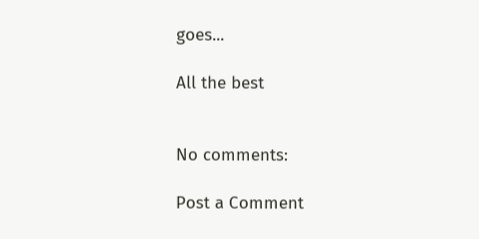goes...

All the best


No comments:

Post a Comment